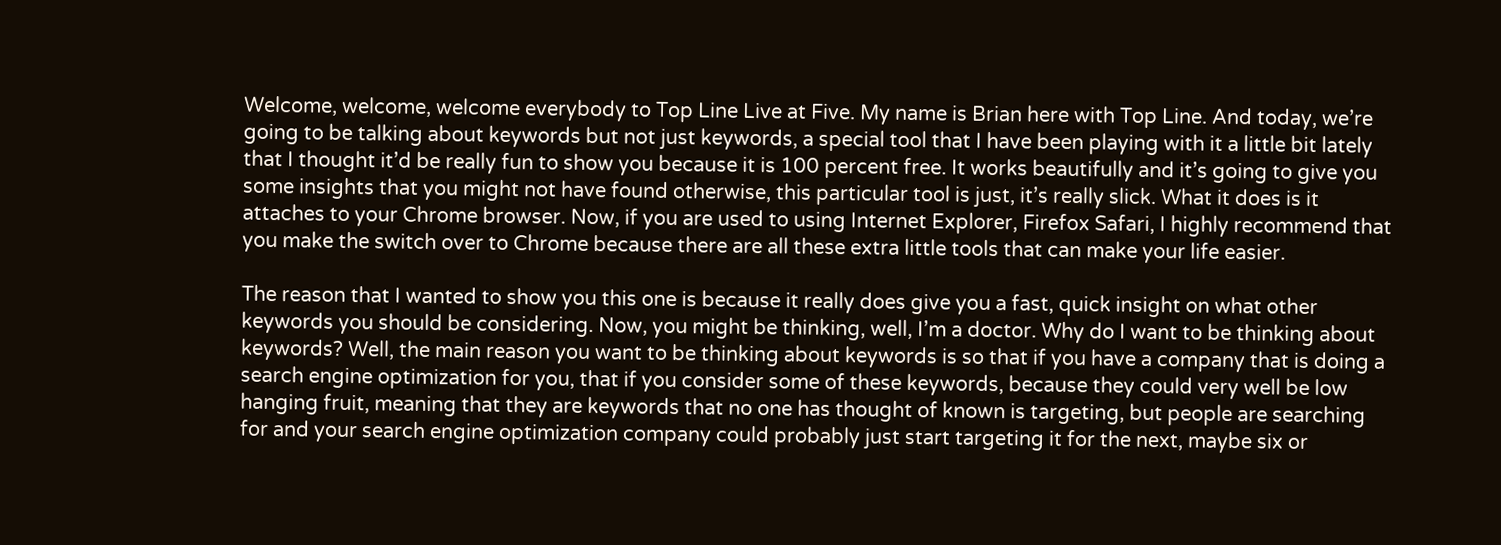Welcome, welcome, welcome everybody to Top Line Live at Five. My name is Brian here with Top Line. And today, we’re going to be talking about keywords but not just keywords, a special tool that I have been playing with it a little bit lately that I thought it’d be really fun to show you because it is 100 percent free. It works beautifully and it’s going to give you some insights that you might not have found otherwise, this particular tool is just, it’s really slick. What it does is it attaches to your Chrome browser. Now, if you are used to using Internet Explorer, Firefox Safari, I highly recommend that you make the switch over to Chrome because there are all these extra little tools that can make your life easier.

The reason that I wanted to show you this one is because it really does give you a fast, quick insight on what other keywords you should be considering. Now, you might be thinking, well, I’m a doctor. Why do I want to be thinking about keywords? Well, the main reason you want to be thinking about keywords is so that if you have a company that is doing a search engine optimization for you, that if you consider some of these keywords, because they could very well be low hanging fruit, meaning that they are keywords that no one has thought of known is targeting, but people are searching for and your search engine optimization company could probably just start targeting it for the next, maybe six or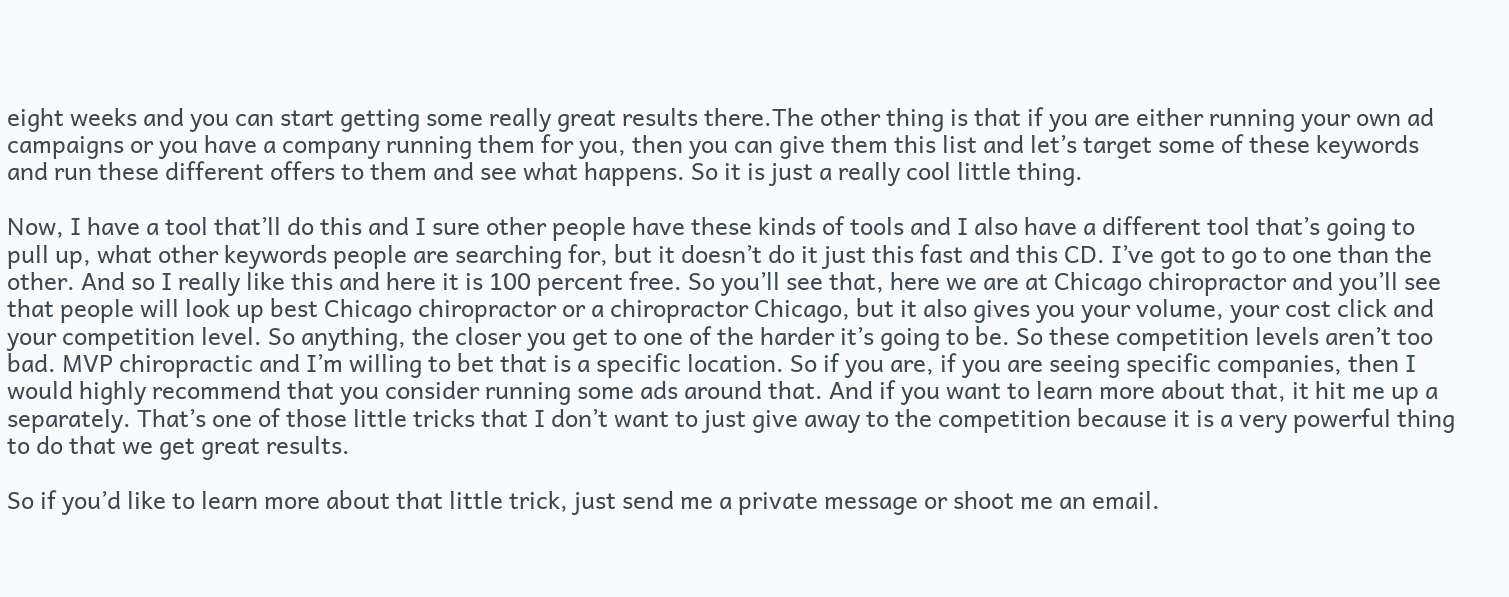eight weeks and you can start getting some really great results there.The other thing is that if you are either running your own ad campaigns or you have a company running them for you, then you can give them this list and let’s target some of these keywords and run these different offers to them and see what happens. So it is just a really cool little thing.

Now, I have a tool that’ll do this and I sure other people have these kinds of tools and I also have a different tool that’s going to pull up, what other keywords people are searching for, but it doesn’t do it just this fast and this CD. I’ve got to go to one than the other. And so I really like this and here it is 100 percent free. So you’ll see that, here we are at Chicago chiropractor and you’ll see that people will look up best Chicago chiropractor or a chiropractor Chicago, but it also gives you your volume, your cost click and your competition level. So anything, the closer you get to one of the harder it’s going to be. So these competition levels aren’t too bad. MVP chiropractic and I’m willing to bet that is a specific location. So if you are, if you are seeing specific companies, then I would highly recommend that you consider running some ads around that. And if you want to learn more about that, it hit me up a separately. That’s one of those little tricks that I don’t want to just give away to the competition because it is a very powerful thing to do that we get great results.

So if you’d like to learn more about that little trick, just send me a private message or shoot me an email.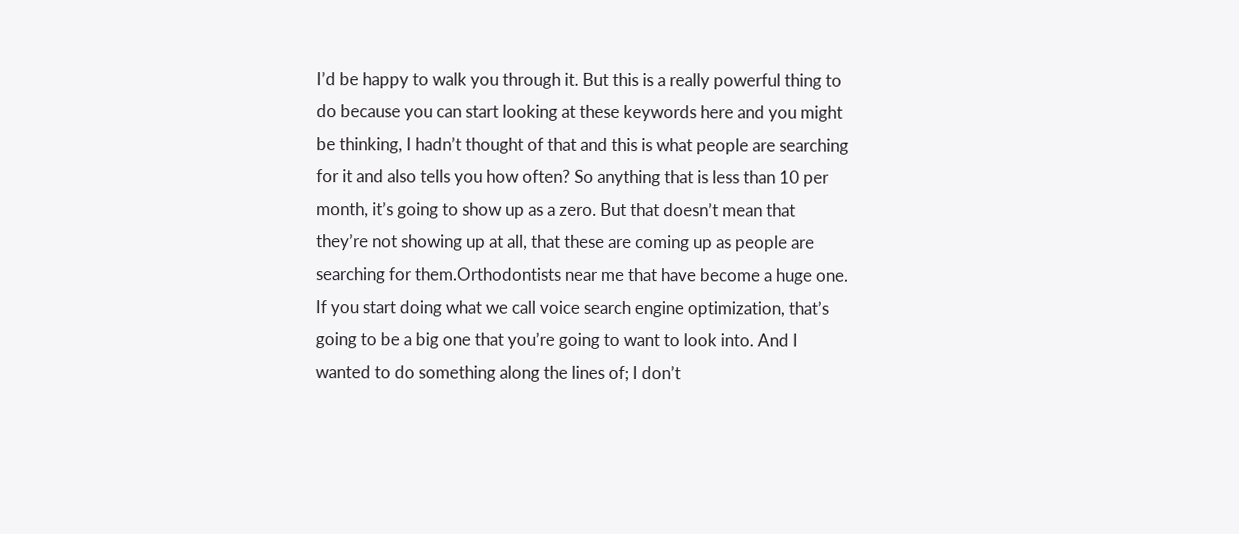I’d be happy to walk you through it. But this is a really powerful thing to do because you can start looking at these keywords here and you might be thinking, I hadn’t thought of that and this is what people are searching for it and also tells you how often? So anything that is less than 10 per month, it’s going to show up as a zero. But that doesn’t mean that they’re not showing up at all, that these are coming up as people are searching for them.Orthodontists near me that have become a huge one. If you start doing what we call voice search engine optimization, that’s going to be a big one that you’re going to want to look into. And I wanted to do something along the lines of; I don’t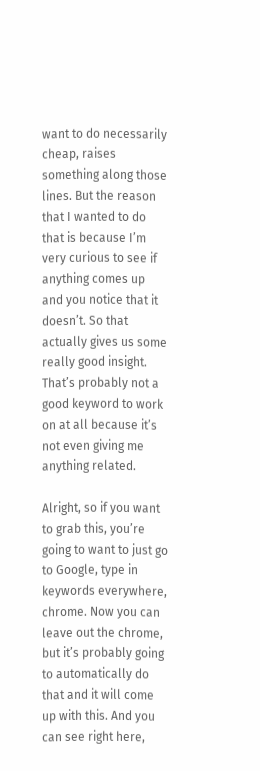want to do necessarily cheap, raises something along those lines. But the reason that I wanted to do that is because I’m very curious to see if anything comes up and you notice that it doesn’t. So that actually gives us some really good insight. That’s probably not a good keyword to work on at all because it’s not even giving me anything related.

Alright, so if you want to grab this, you’re going to want to just go to Google, type in keywords everywhere, chrome. Now you can leave out the chrome, but it’s probably going to automatically do that and it will come up with this. And you can see right here,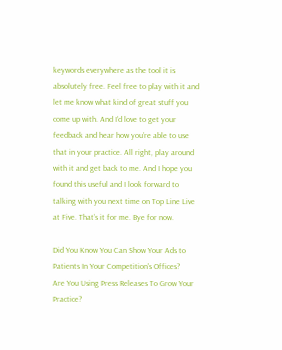keywords everywhere as the tool it is absolutely free. Feel free to play with it and let me know what kind of great stuff you come up with. And I’d love to get your feedback and hear how you’re able to use that in your practice. All right, play around with it and get back to me. And I hope you found this useful and I look forward to talking with you next time on Top Line Live at Five. That’s it for me. Bye for now.

Did You Know You Can Show Your Ads to Patients In Your Competition's Offices?
Are You Using Press Releases To Grow Your Practice?